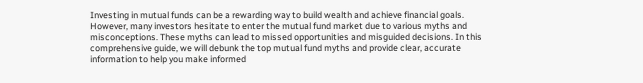Investing in mutual funds can be a rewarding way to build wealth and achieve financial goals. However, many investors hesitate to enter the mutual fund market due to various myths and misconceptions. These myths can lead to missed opportunities and misguided decisions. In this comprehensive guide, we will debunk the top mutual fund myths and provide clear, accurate information to help you make informed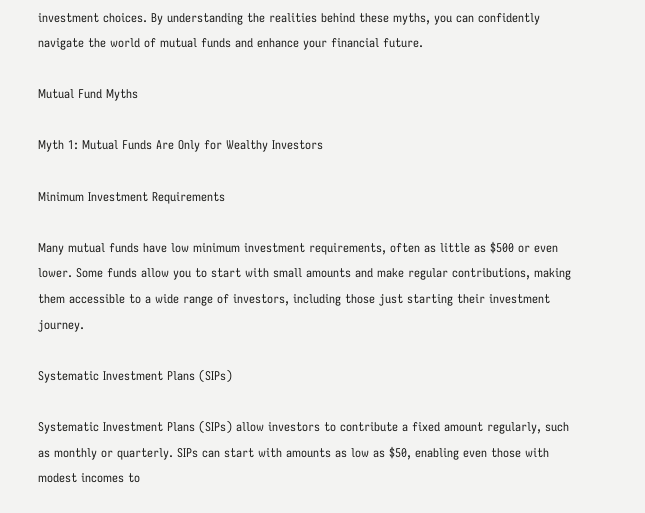investment choices. By understanding the realities behind these myths, you can confidently navigate the world of mutual funds and enhance your financial future.

Mutual Fund Myths

Myth 1: Mutual Funds Are Only for Wealthy Investors

Minimum Investment Requirements

Many mutual funds have low minimum investment requirements, often as little as $500 or even lower. Some funds allow you to start with small amounts and make regular contributions, making them accessible to a wide range of investors, including those just starting their investment journey.

Systematic Investment Plans (SIPs)

Systematic Investment Plans (SIPs) allow investors to contribute a fixed amount regularly, such as monthly or quarterly. SIPs can start with amounts as low as $50, enabling even those with modest incomes to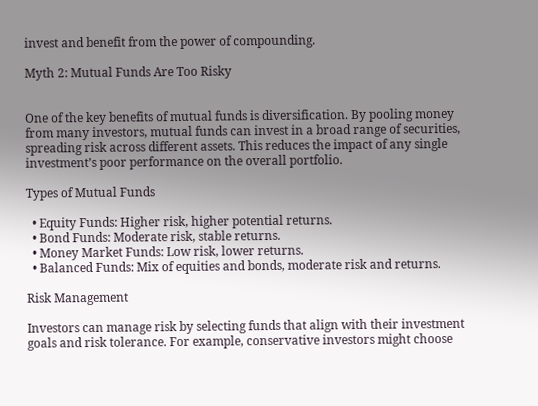invest and benefit from the power of compounding.

Myth 2: Mutual Funds Are Too Risky


One of the key benefits of mutual funds is diversification. By pooling money from many investors, mutual funds can invest in a broad range of securities, spreading risk across different assets. This reduces the impact of any single investment’s poor performance on the overall portfolio.

Types of Mutual Funds

  • Equity Funds: Higher risk, higher potential returns.
  • Bond Funds: Moderate risk, stable returns.
  • Money Market Funds: Low risk, lower returns.
  • Balanced Funds: Mix of equities and bonds, moderate risk and returns.

Risk Management

Investors can manage risk by selecting funds that align with their investment goals and risk tolerance. For example, conservative investors might choose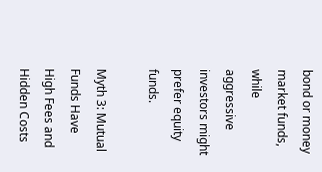bond or money market funds, while aggressive investors might prefer equity funds.

Myth 3: Mutual Funds Have High Fees and Hidden Costs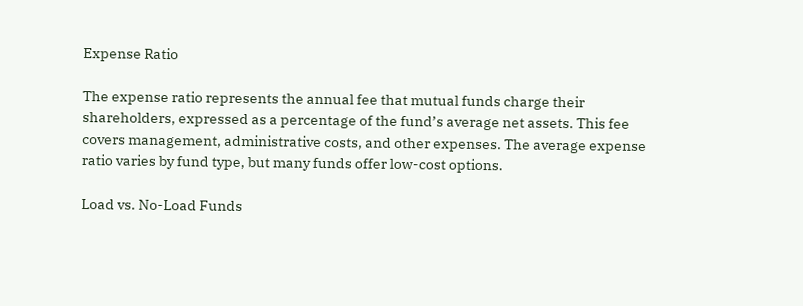Expense Ratio

The expense ratio represents the annual fee that mutual funds charge their shareholders, expressed as a percentage of the fund’s average net assets. This fee covers management, administrative costs, and other expenses. The average expense ratio varies by fund type, but many funds offer low-cost options.

Load vs. No-Load Funds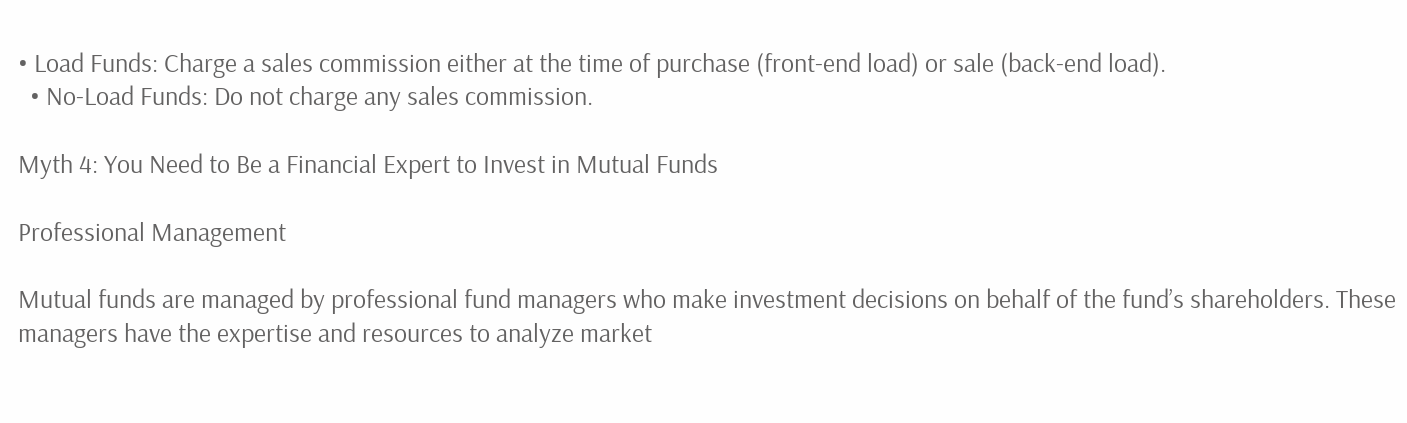• Load Funds: Charge a sales commission either at the time of purchase (front-end load) or sale (back-end load).
  • No-Load Funds: Do not charge any sales commission.

Myth 4: You Need to Be a Financial Expert to Invest in Mutual Funds

Professional Management

Mutual funds are managed by professional fund managers who make investment decisions on behalf of the fund’s shareholders. These managers have the expertise and resources to analyze market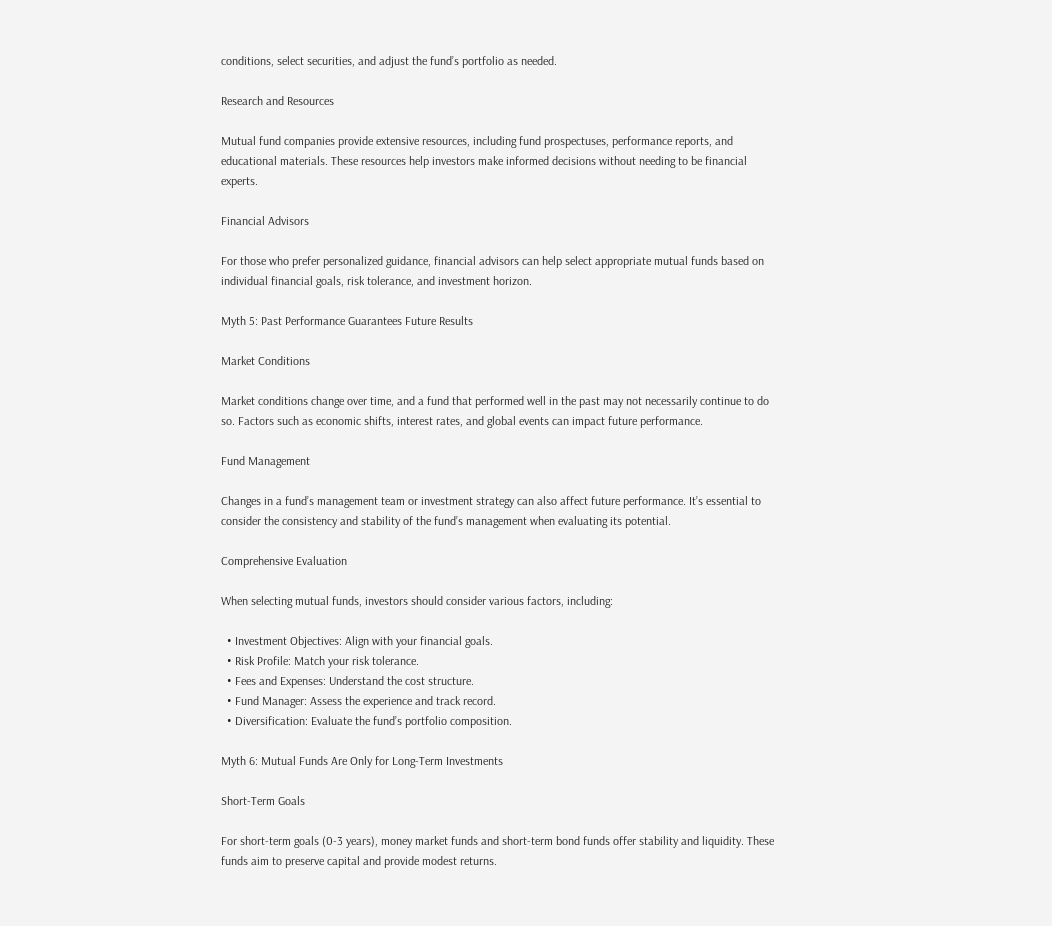conditions, select securities, and adjust the fund’s portfolio as needed.

Research and Resources

Mutual fund companies provide extensive resources, including fund prospectuses, performance reports, and educational materials. These resources help investors make informed decisions without needing to be financial experts.

Financial Advisors

For those who prefer personalized guidance, financial advisors can help select appropriate mutual funds based on individual financial goals, risk tolerance, and investment horizon.

Myth 5: Past Performance Guarantees Future Results

Market Conditions

Market conditions change over time, and a fund that performed well in the past may not necessarily continue to do so. Factors such as economic shifts, interest rates, and global events can impact future performance.

Fund Management

Changes in a fund’s management team or investment strategy can also affect future performance. It’s essential to consider the consistency and stability of the fund’s management when evaluating its potential.

Comprehensive Evaluation

When selecting mutual funds, investors should consider various factors, including:

  • Investment Objectives: Align with your financial goals.
  • Risk Profile: Match your risk tolerance.
  • Fees and Expenses: Understand the cost structure.
  • Fund Manager: Assess the experience and track record.
  • Diversification: Evaluate the fund’s portfolio composition.

Myth 6: Mutual Funds Are Only for Long-Term Investments

Short-Term Goals

For short-term goals (0-3 years), money market funds and short-term bond funds offer stability and liquidity. These funds aim to preserve capital and provide modest returns.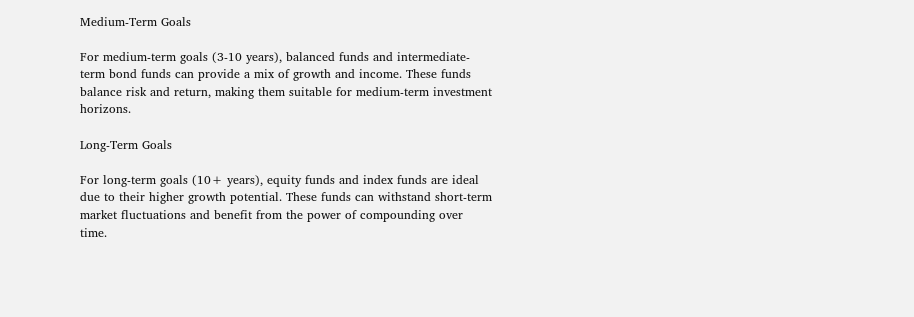Medium-Term Goals

For medium-term goals (3-10 years), balanced funds and intermediate-term bond funds can provide a mix of growth and income. These funds balance risk and return, making them suitable for medium-term investment horizons.

Long-Term Goals

For long-term goals (10+ years), equity funds and index funds are ideal due to their higher growth potential. These funds can withstand short-term market fluctuations and benefit from the power of compounding over time.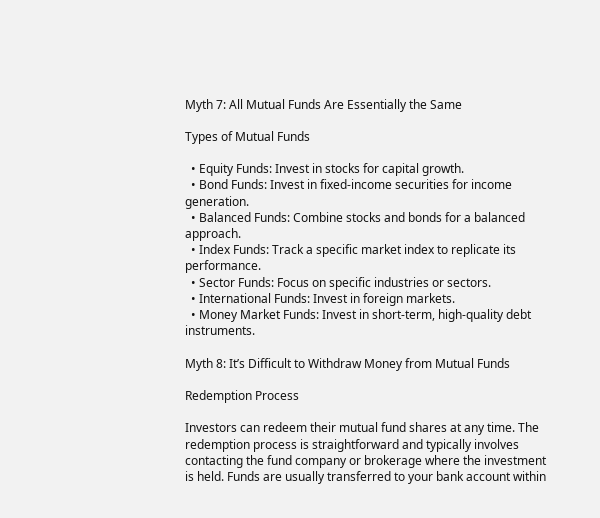Myth 7: All Mutual Funds Are Essentially the Same

Types of Mutual Funds

  • Equity Funds: Invest in stocks for capital growth.
  • Bond Funds: Invest in fixed-income securities for income generation.
  • Balanced Funds: Combine stocks and bonds for a balanced approach.
  • Index Funds: Track a specific market index to replicate its performance.
  • Sector Funds: Focus on specific industries or sectors.
  • International Funds: Invest in foreign markets.
  • Money Market Funds: Invest in short-term, high-quality debt instruments.

Myth 8: It’s Difficult to Withdraw Money from Mutual Funds

Redemption Process

Investors can redeem their mutual fund shares at any time. The redemption process is straightforward and typically involves contacting the fund company or brokerage where the investment is held. Funds are usually transferred to your bank account within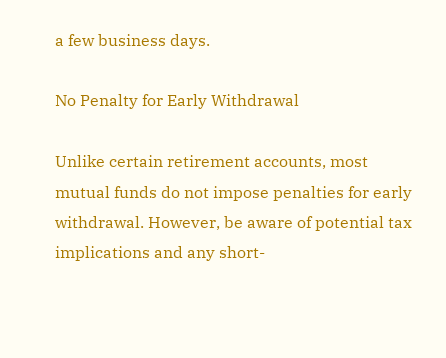a few business days.

No Penalty for Early Withdrawal

Unlike certain retirement accounts, most mutual funds do not impose penalties for early withdrawal. However, be aware of potential tax implications and any short-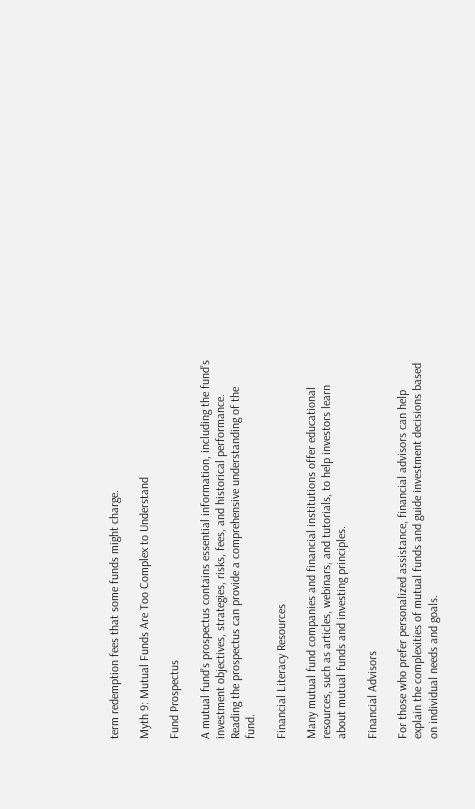term redemption fees that some funds might charge.

Myth 9: Mutual Funds Are Too Complex to Understand

Fund Prospectus

A mutual fund’s prospectus contains essential information, including the fund’s investment objectives, strategies, risks, fees, and historical performance. Reading the prospectus can provide a comprehensive understanding of the fund.

Financial Literacy Resources

Many mutual fund companies and financial institutions offer educational resources, such as articles, webinars, and tutorials, to help investors learn about mutual funds and investing principles.

Financial Advisors

For those who prefer personalized assistance, financial advisors can help explain the complexities of mutual funds and guide investment decisions based on individual needs and goals.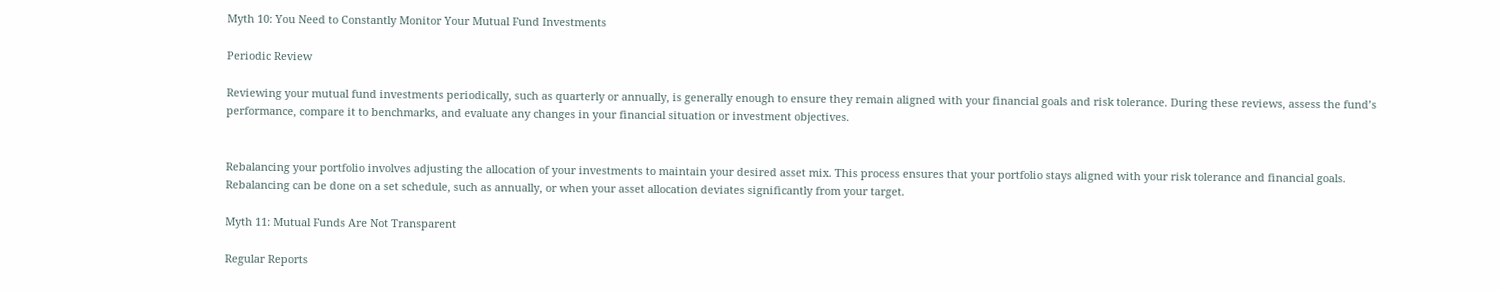Myth 10: You Need to Constantly Monitor Your Mutual Fund Investments

Periodic Review

Reviewing your mutual fund investments periodically, such as quarterly or annually, is generally enough to ensure they remain aligned with your financial goals and risk tolerance. During these reviews, assess the fund’s performance, compare it to benchmarks, and evaluate any changes in your financial situation or investment objectives.


Rebalancing your portfolio involves adjusting the allocation of your investments to maintain your desired asset mix. This process ensures that your portfolio stays aligned with your risk tolerance and financial goals. Rebalancing can be done on a set schedule, such as annually, or when your asset allocation deviates significantly from your target.

Myth 11: Mutual Funds Are Not Transparent

Regular Reports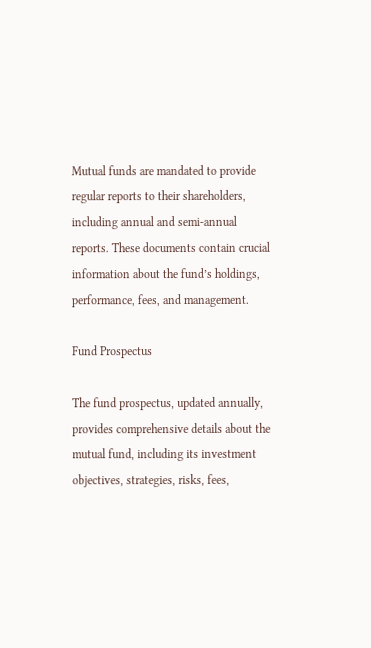Mutual funds are mandated to provide regular reports to their shareholders, including annual and semi-annual reports. These documents contain crucial information about the fund’s holdings, performance, fees, and management.

Fund Prospectus

The fund prospectus, updated annually, provides comprehensive details about the mutual fund, including its investment objectives, strategies, risks, fees,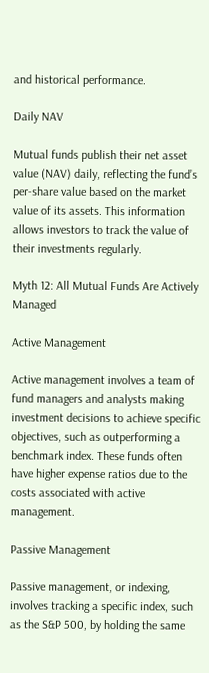and historical performance.

Daily NAV

Mutual funds publish their net asset value (NAV) daily, reflecting the fund’s per-share value based on the market value of its assets. This information allows investors to track the value of their investments regularly.

Myth 12: All Mutual Funds Are Actively Managed

Active Management

Active management involves a team of fund managers and analysts making investment decisions to achieve specific objectives, such as outperforming a benchmark index. These funds often have higher expense ratios due to the costs associated with active management.

Passive Management

Passive management, or indexing, involves tracking a specific index, such as the S&P 500, by holding the same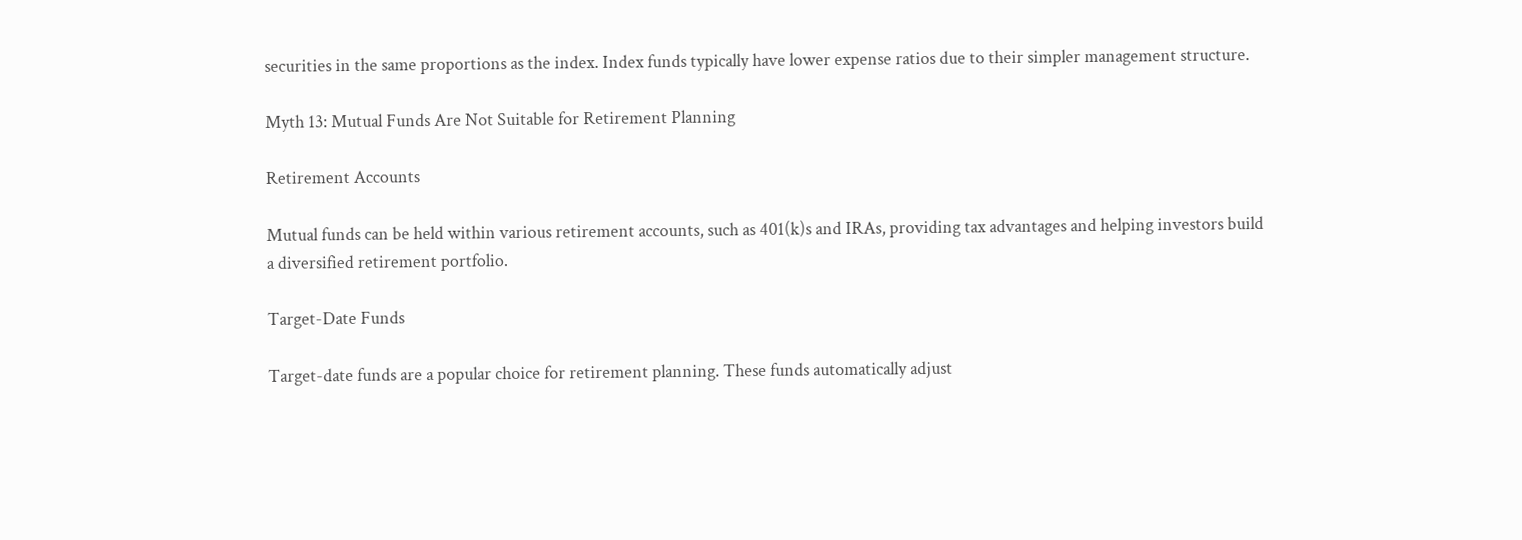securities in the same proportions as the index. Index funds typically have lower expense ratios due to their simpler management structure.

Myth 13: Mutual Funds Are Not Suitable for Retirement Planning

Retirement Accounts

Mutual funds can be held within various retirement accounts, such as 401(k)s and IRAs, providing tax advantages and helping investors build a diversified retirement portfolio.

Target-Date Funds

Target-date funds are a popular choice for retirement planning. These funds automatically adjust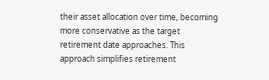their asset allocation over time, becoming more conservative as the target retirement date approaches. This approach simplifies retirement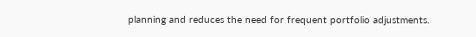planning and reduces the need for frequent portfolio adjustments.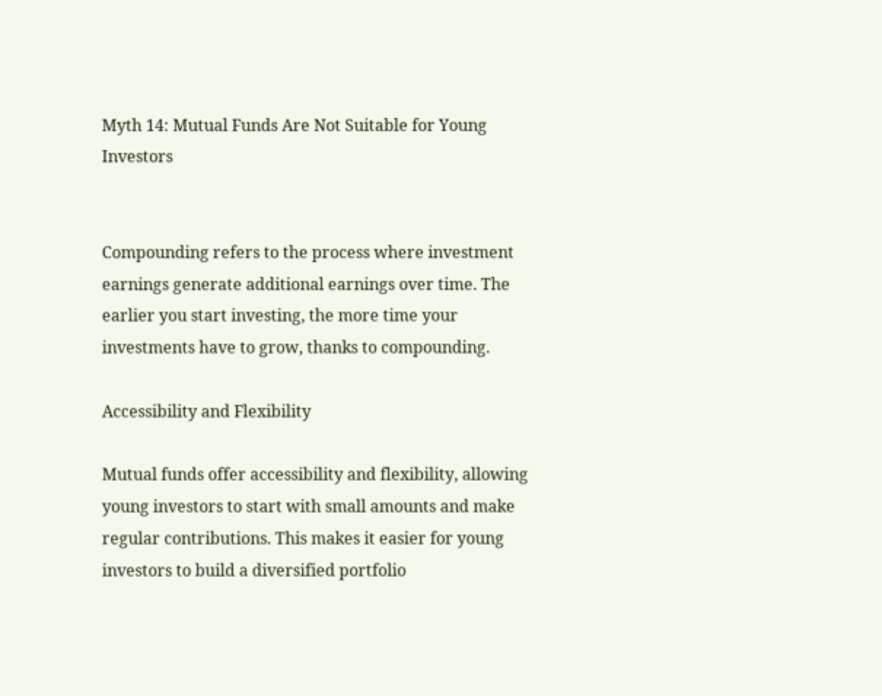Myth 14: Mutual Funds Are Not Suitable for Young Investors


Compounding refers to the process where investment earnings generate additional earnings over time. The earlier you start investing, the more time your investments have to grow, thanks to compounding.

Accessibility and Flexibility

Mutual funds offer accessibility and flexibility, allowing young investors to start with small amounts and make regular contributions. This makes it easier for young investors to build a diversified portfolio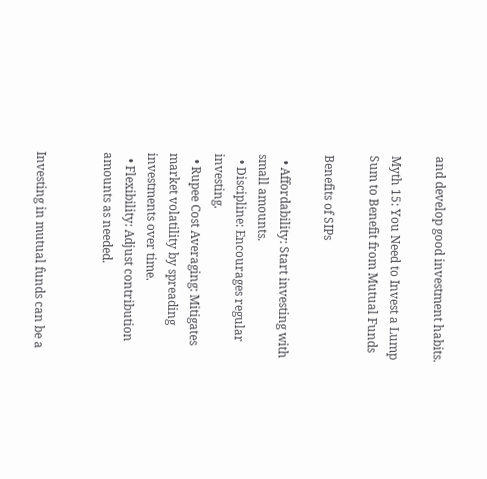and develop good investment habits.

Myth 15: You Need to Invest a Lump Sum to Benefit from Mutual Funds

Benefits of SIPs

  • Affordability: Start investing with small amounts.
  • Discipline: Encourages regular investing.
  • Rupee Cost Averaging: Mitigates market volatility by spreading investments over time.
  • Flexibility: Adjust contribution amounts as needed.


Investing in mutual funds can be a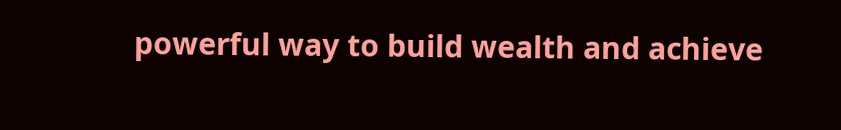powerful way to build wealth and achieve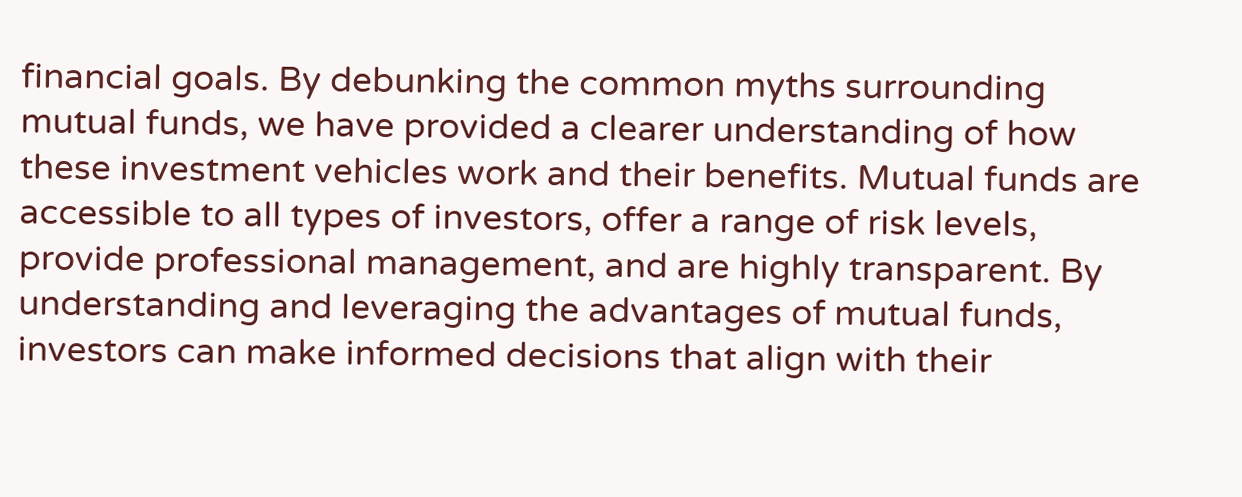financial goals. By debunking the common myths surrounding mutual funds, we have provided a clearer understanding of how these investment vehicles work and their benefits. Mutual funds are accessible to all types of investors, offer a range of risk levels, provide professional management, and are highly transparent. By understanding and leveraging the advantages of mutual funds, investors can make informed decisions that align with their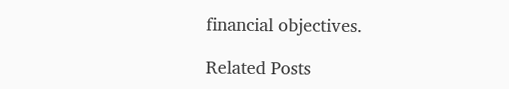financial objectives.

Related Posts